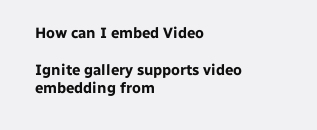How can I embed Video

Ignite gallery supports video embedding from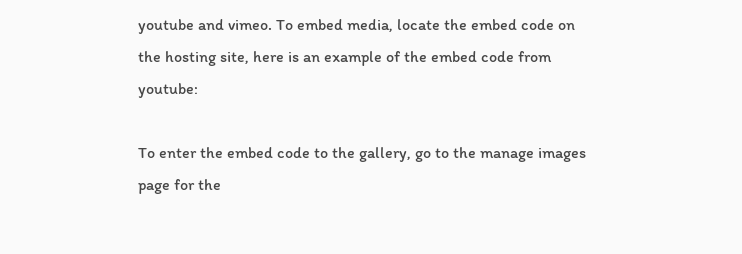youtube and vimeo. To embed media, locate the embed code on the hosting site, here is an example of the embed code from youtube:

To enter the embed code to the gallery, go to the manage images page for the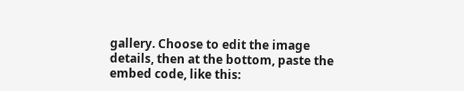gallery. Choose to edit the image details, then at the bottom, paste the embed code, like this: